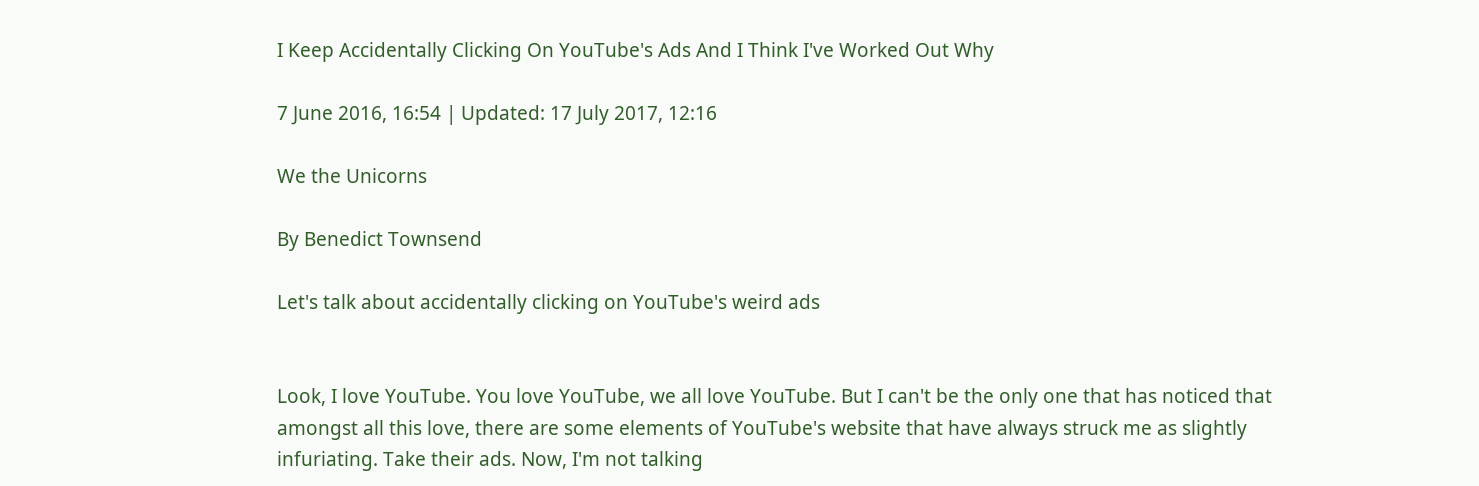I Keep Accidentally Clicking On YouTube's Ads And I Think I've Worked Out Why

7 June 2016, 16:54 | Updated: 17 July 2017, 12:16

We the Unicorns

By Benedict Townsend

Let's talk about accidentally clicking on YouTube's weird ads


Look, I love YouTube. You love YouTube, we all love YouTube. But I can't be the only one that has noticed that amongst all this love, there are some elements of YouTube's website that have always struck me as slightly infuriating. Take their ads. Now, I'm not talking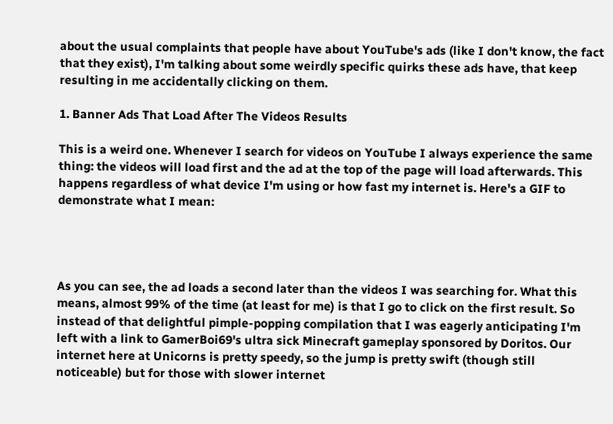about the usual complaints that people have about YouTube's ads (like I don't know, the fact that they exist), I'm talking about some weirdly specific quirks these ads have, that keep resulting in me accidentally clicking on them.

1. Banner Ads That Load After The Videos Results

This is a weird one. Whenever I search for videos on YouTube I always experience the same thing: the videos will load first and the ad at the top of the page will load afterwards. This happens regardless of what device I'm using or how fast my internet is. Here's a GIF to demonstrate what I mean:




As you can see, the ad loads a second later than the videos I was searching for. What this means, almost 99% of the time (at least for me) is that I go to click on the first result. So instead of that delightful pimple-popping compilation that I was eagerly anticipating I'm left with a link to GamerBoi69's ultra sick Minecraft gameplay sponsored by Doritos. Our internet here at Unicorns is pretty speedy, so the jump is pretty swift (though still noticeable) but for those with slower internet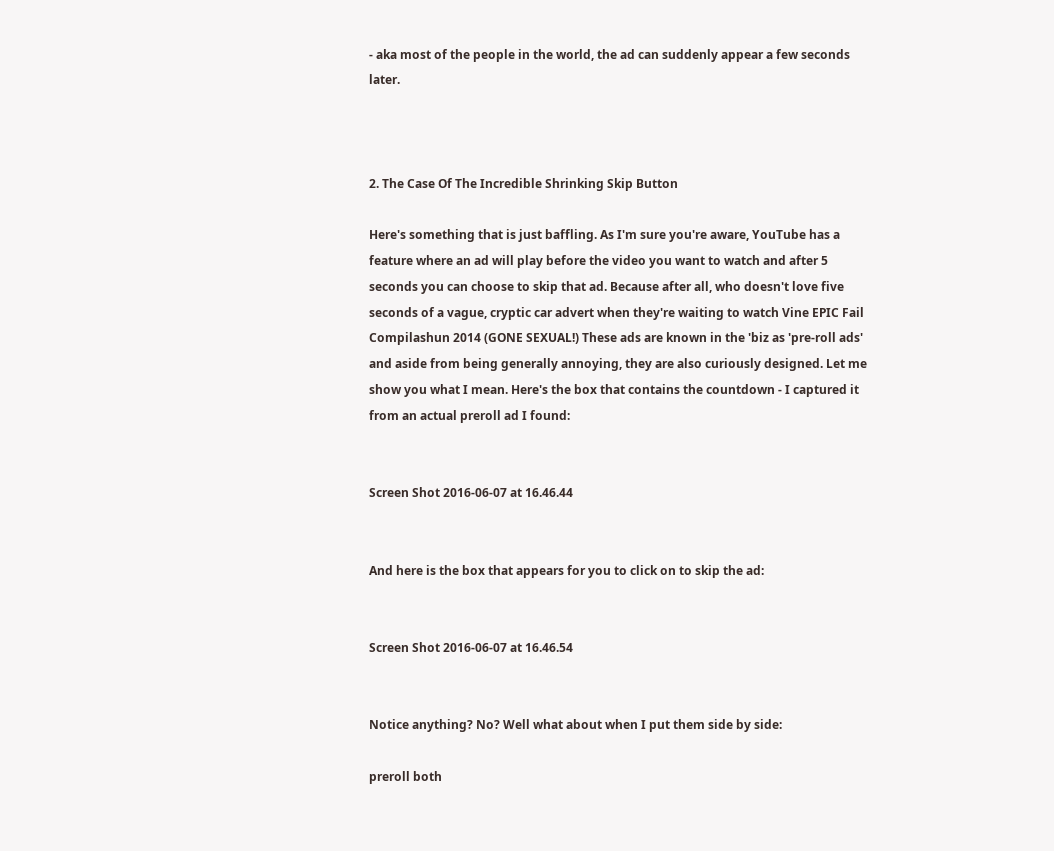- aka most of the people in the world, the ad can suddenly appear a few seconds later.



2. The Case Of The Incredible Shrinking Skip Button

Here's something that is just baffling. As I'm sure you're aware, YouTube has a feature where an ad will play before the video you want to watch and after 5 seconds you can choose to skip that ad. Because after all, who doesn't love five seconds of a vague, cryptic car advert when they're waiting to watch Vine EPIC Fail Compilashun 2014 (GONE SEXUAL!) These ads are known in the 'biz as 'pre-roll ads' and aside from being generally annoying, they are also curiously designed. Let me show you what I mean. Here's the box that contains the countdown - I captured it from an actual preroll ad I found:


Screen Shot 2016-06-07 at 16.46.44


And here is the box that appears for you to click on to skip the ad:


Screen Shot 2016-06-07 at 16.46.54


Notice anything? No? Well what about when I put them side by side:

preroll both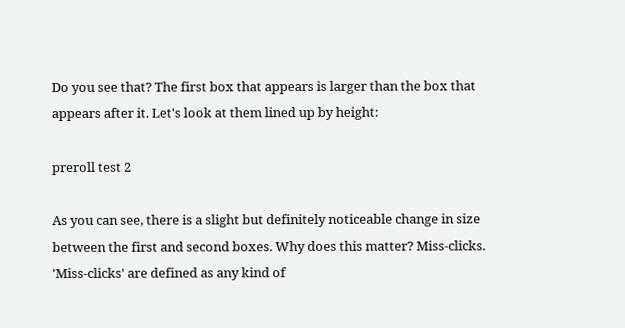Do you see that? The first box that appears is larger than the box that appears after it. Let's look at them lined up by height:

preroll test 2

As you can see, there is a slight but definitely noticeable change in size between the first and second boxes. Why does this matter? Miss-clicks. 'Miss-clicks' are defined as any kind of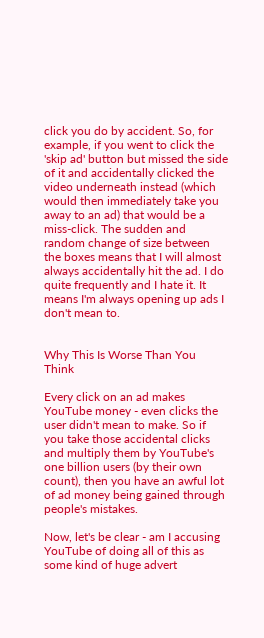click you do by accident. So, for example, if you went to click the 'skip ad' button but missed the side of it and accidentally clicked the video underneath instead (which would then immediately take you away to an ad) that would be a miss-click. The sudden and random change of size between the boxes means that I will almost always accidentally hit the ad. I do quite frequently and I hate it. It means I'm always opening up ads I don't mean to.


Why This Is Worse Than You Think

Every click on an ad makes YouTube money - even clicks the user didn't mean to make. So if you take those accidental clicks and multiply them by YouTube's one billion users (by their own count), then you have an awful lot of ad money being gained through people's mistakes.

Now, let's be clear - am I accusing YouTube of doing all of this as some kind of huge advert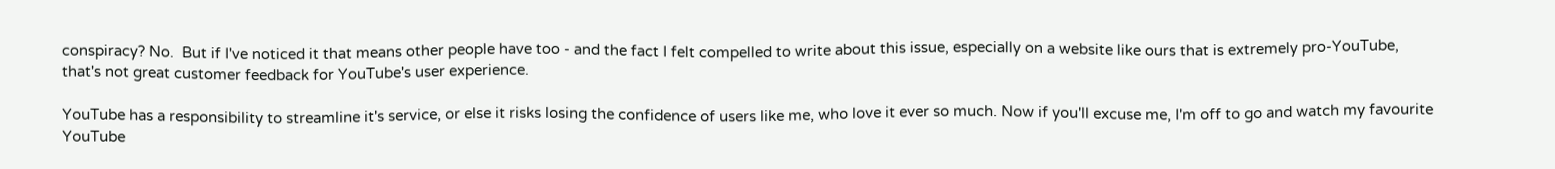conspiracy? No.  But if I've noticed it that means other people have too - and the fact I felt compelled to write about this issue, especially on a website like ours that is extremely pro-YouTube, that's not great customer feedback for YouTube's user experience.

YouTube has a responsibility to streamline it's service, or else it risks losing the confidence of users like me, who love it ever so much. Now if you'll excuse me, I'm off to go and watch my favourite YouTube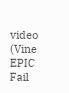video (Vine EPIC Fail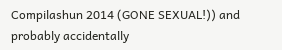Compilashun 2014 (GONE SEXUAL!)) and probably accidentally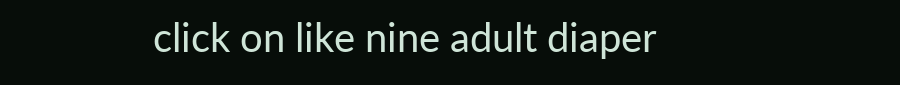click on like nine adult diaper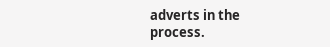adverts in the process.